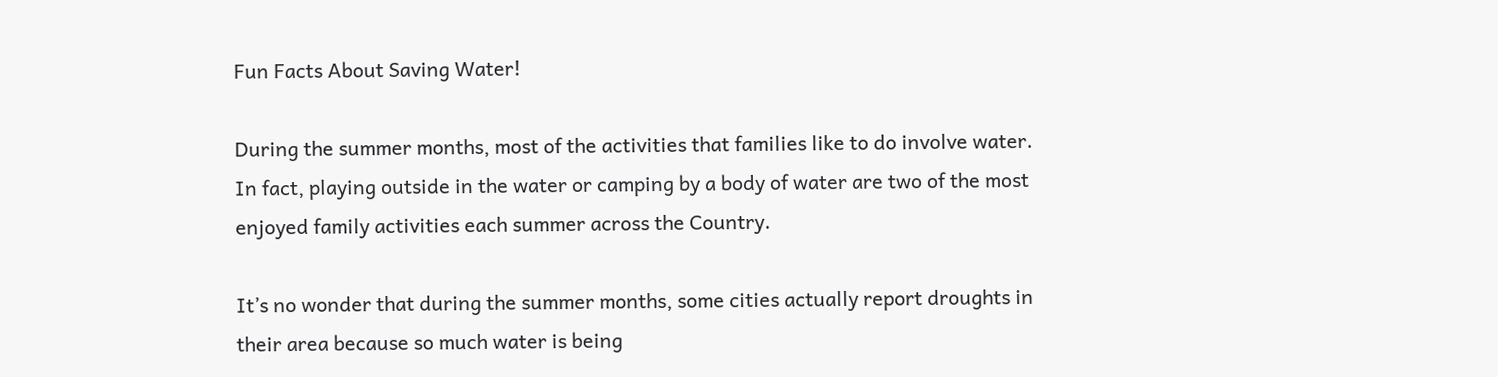Fun Facts About Saving Water!

During the summer months, most of the activities that families like to do involve water. In fact, playing outside in the water or camping by a body of water are two of the most enjoyed family activities each summer across the Country.

It’s no wonder that during the summer months, some cities actually report droughts in their area because so much water is being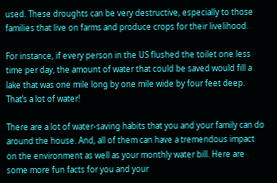used. These droughts can be very destructive, especially to those families that live on farms and produce crops for their livelihood.

For instance, if every person in the US flushed the toilet one less time per day, the amount of water that could be saved would fill a lake that was one mile long by one mile wide by four feet deep. That’s a lot of water!

There are a lot of water-saving habits that you and your family can do around the house. And, all of them can have a tremendous impact on the environment as well as your monthly water bill. Here are some more fun facts for you and your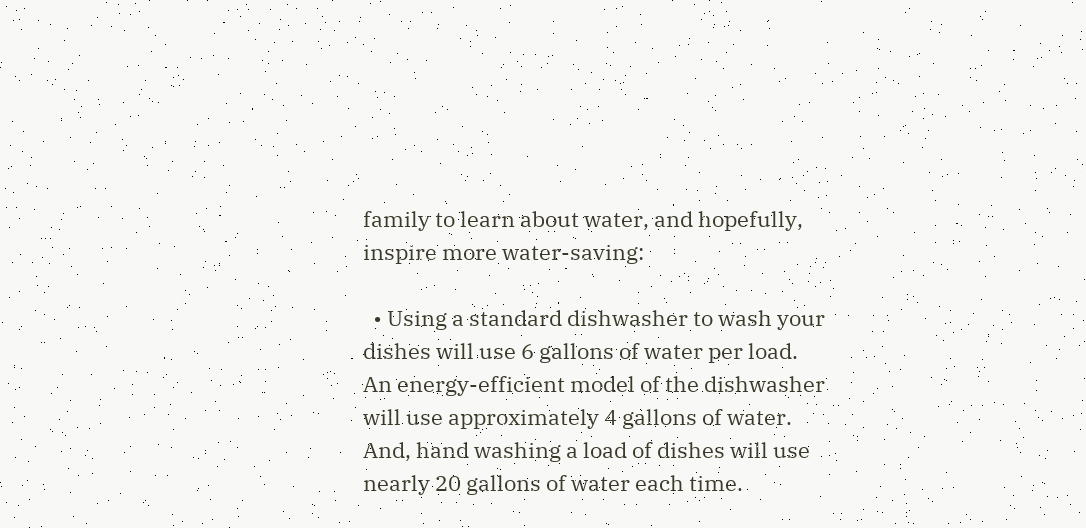family to learn about water, and hopefully, inspire more water-saving:

  • Using a standard dishwasher to wash your dishes will use 6 gallons of water per load. An energy-efficient model of the dishwasher will use approximately 4 gallons of water. And, hand washing a load of dishes will use nearly 20 gallons of water each time.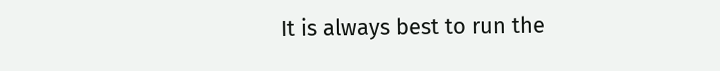It is always best to run the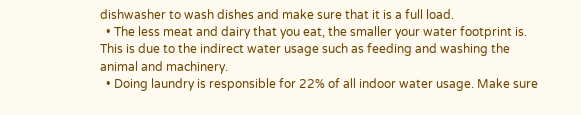dishwasher to wash dishes and make sure that it is a full load.
  • The less meat and dairy that you eat, the smaller your water footprint is. This is due to the indirect water usage such as feeding and washing the animal and machinery.
  • Doing laundry is responsible for 22% of all indoor water usage. Make sure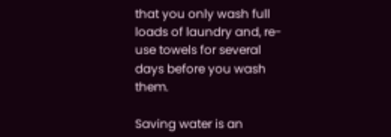that you only wash full loads of laundry and, re-use towels for several days before you wash them.

Saving water is an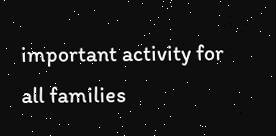important activity for all families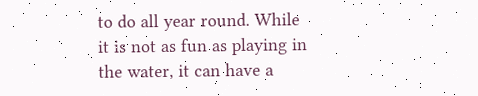to do all year round. While it is not as fun as playing in the water, it can have a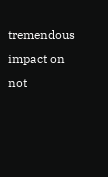tremendous impact on not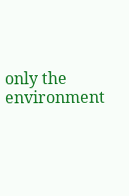only the environment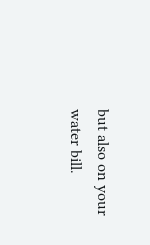but also on your water bill.